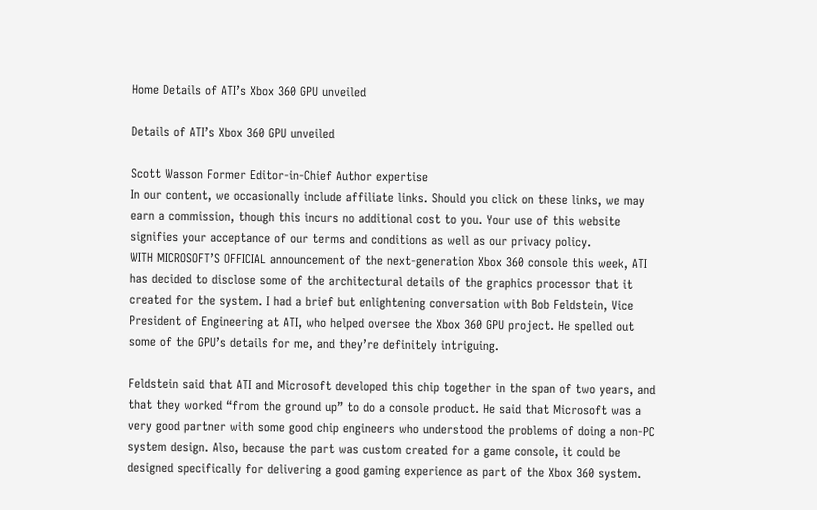Home Details of ATI’s Xbox 360 GPU unveiled

Details of ATI’s Xbox 360 GPU unveiled

Scott Wasson Former Editor-in-Chief Author expertise
In our content, we occasionally include affiliate links. Should you click on these links, we may earn a commission, though this incurs no additional cost to you. Your use of this website signifies your acceptance of our terms and conditions as well as our privacy policy.
WITH MICROSOFT’S OFFICIAL announcement of the next-generation Xbox 360 console this week, ATI has decided to disclose some of the architectural details of the graphics processor that it created for the system. I had a brief but enlightening conversation with Bob Feldstein, Vice President of Engineering at ATI, who helped oversee the Xbox 360 GPU project. He spelled out some of the GPU’s details for me, and they’re definitely intriguing.

Feldstein said that ATI and Microsoft developed this chip together in the span of two years, and that they worked “from the ground up” to do a console product. He said that Microsoft was a very good partner with some good chip engineers who understood the problems of doing a non-PC system design. Also, because the part was custom created for a game console, it could be designed specifically for delivering a good gaming experience as part of the Xbox 360 system.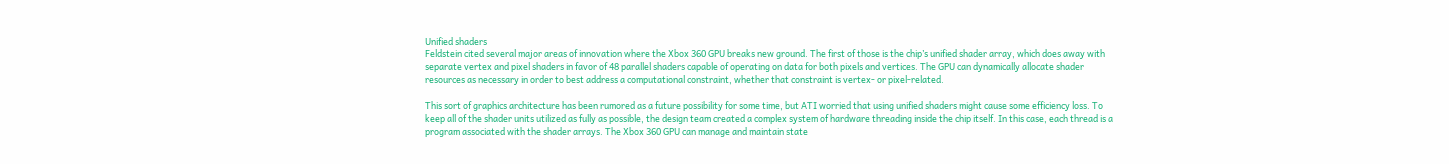Unified shaders
Feldstein cited several major areas of innovation where the Xbox 360 GPU breaks new ground. The first of those is the chip’s unified shader array, which does away with separate vertex and pixel shaders in favor of 48 parallel shaders capable of operating on data for both pixels and vertices. The GPU can dynamically allocate shader resources as necessary in order to best address a computational constraint, whether that constraint is vertex- or pixel-related.

This sort of graphics architecture has been rumored as a future possibility for some time, but ATI worried that using unified shaders might cause some efficiency loss. To keep all of the shader units utilized as fully as possible, the design team created a complex system of hardware threading inside the chip itself. In this case, each thread is a program associated with the shader arrays. The Xbox 360 GPU can manage and maintain state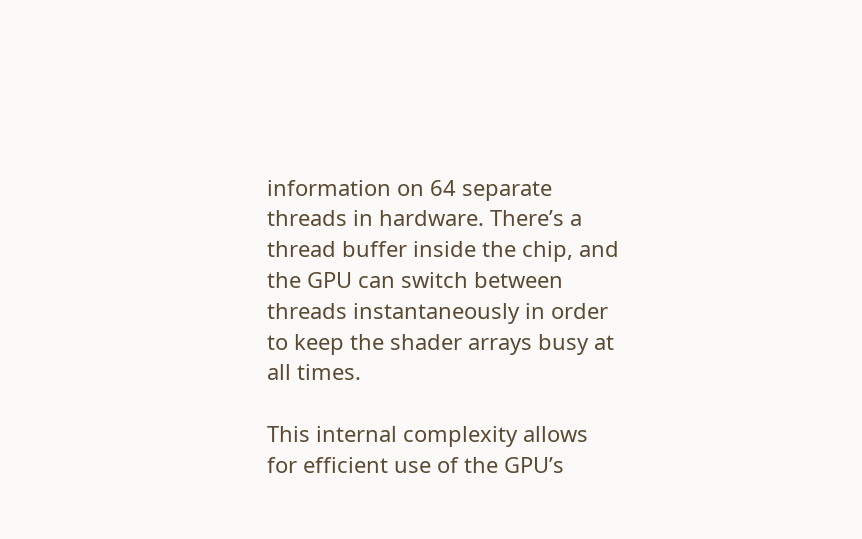information on 64 separate threads in hardware. There’s a thread buffer inside the chip, and the GPU can switch between threads instantaneously in order to keep the shader arrays busy at all times.

This internal complexity allows for efficient use of the GPU’s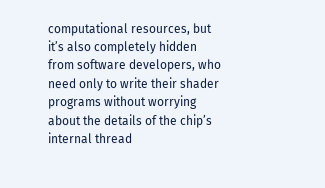computational resources, but it’s also completely hidden from software developers, who need only to write their shader programs without worrying about the details of the chip’s internal thread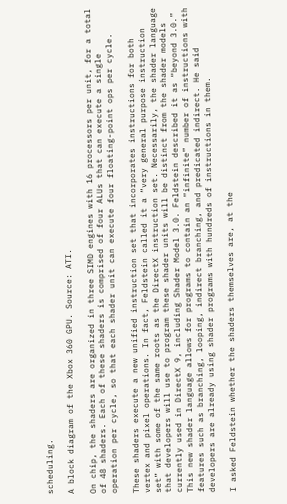scheduling.

A block diagram of the Xbox 360 GPU. Source: ATI.

On chip, the shaders are organized in three SIMD engines with 16 processors per unit, for a total of 48 shaders. Each of these shaders is comprised of four ALUs that can execute a single operation per cycle, so that each shader unit can execute four floating-point ops per cycle.

These shaders execute a new unified instruction set that incorporates instructions for both vertex and pixel operations. In fact, Feldstein called it a “very general purpose instruction set” with some of the same roots as the DirectX instruction set. Necessarily, the shader language that developers will use to program these shader units will be distinct from the shader models currently used in DirectX 9, including Shader Model 3.0. Feldstein described it as “beyond 3.0.” This new shader language allows for programs to contain an “infinite” number of instructions with features such as branching, looping, indirect branching, and predicated indirect. He said developers are already using shader programs with hundreds of instructions in them.

I asked Feldstein whether the shaders themselves are, at the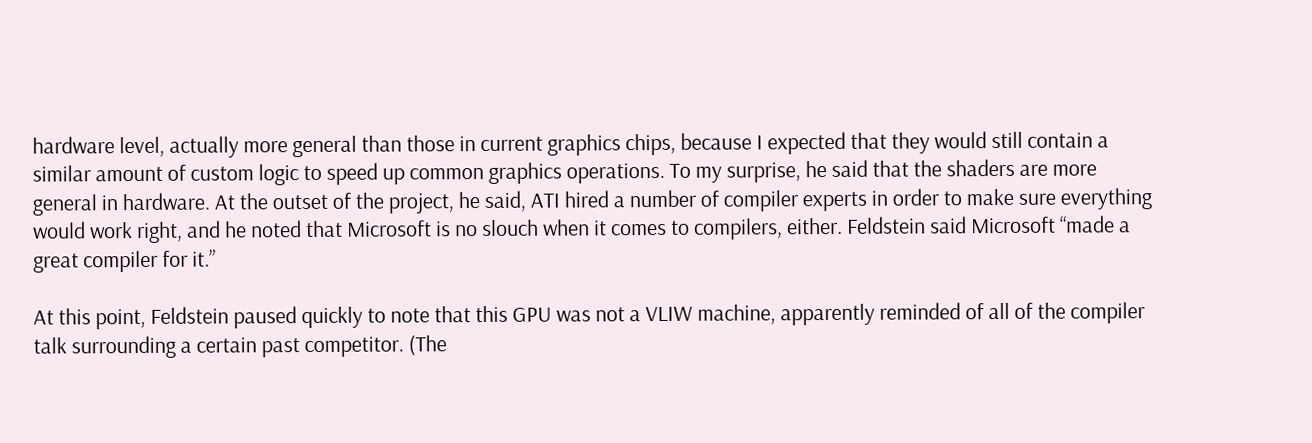hardware level, actually more general than those in current graphics chips, because I expected that they would still contain a similar amount of custom logic to speed up common graphics operations. To my surprise, he said that the shaders are more general in hardware. At the outset of the project, he said, ATI hired a number of compiler experts in order to make sure everything would work right, and he noted that Microsoft is no slouch when it comes to compilers, either. Feldstein said Microsoft “made a great compiler for it.”

At this point, Feldstein paused quickly to note that this GPU was not a VLIW machine, apparently reminded of all of the compiler talk surrounding a certain past competitor. (The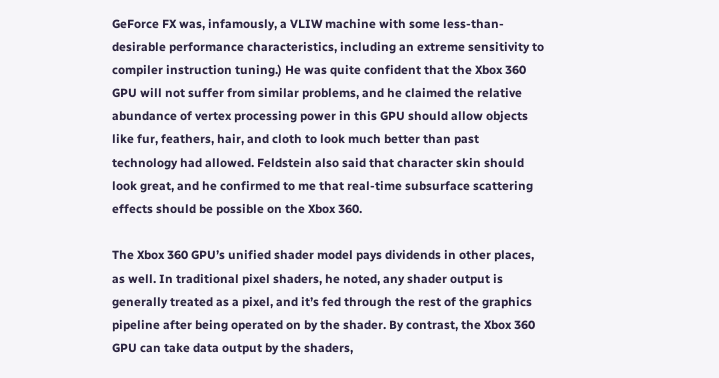GeForce FX was, infamously, a VLIW machine with some less-than-desirable performance characteristics, including an extreme sensitivity to compiler instruction tuning.) He was quite confident that the Xbox 360 GPU will not suffer from similar problems, and he claimed the relative abundance of vertex processing power in this GPU should allow objects like fur, feathers, hair, and cloth to look much better than past technology had allowed. Feldstein also said that character skin should look great, and he confirmed to me that real-time subsurface scattering effects should be possible on the Xbox 360.

The Xbox 360 GPU’s unified shader model pays dividends in other places, as well. In traditional pixel shaders, he noted, any shader output is generally treated as a pixel, and it’s fed through the rest of the graphics pipeline after being operated on by the shader. By contrast, the Xbox 360 GPU can take data output by the shaders,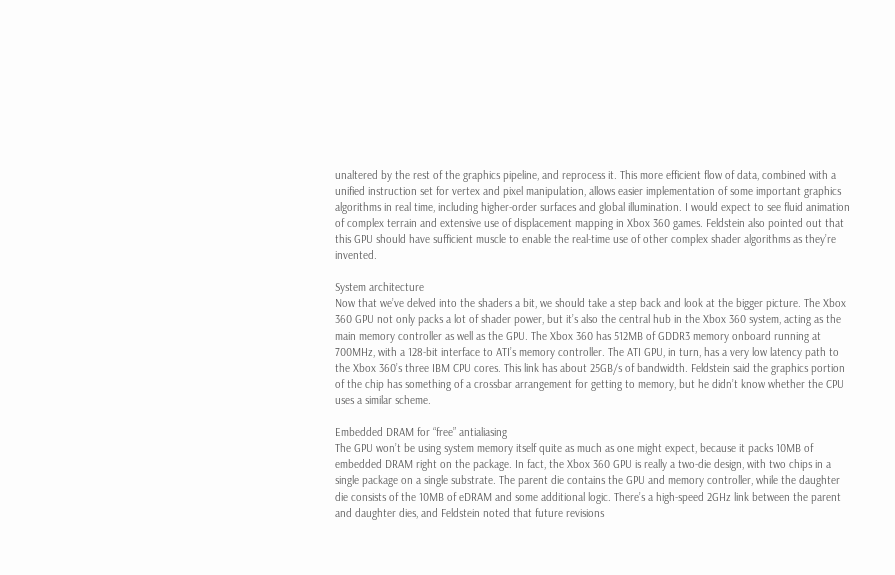unaltered by the rest of the graphics pipeline, and reprocess it. This more efficient flow of data, combined with a unified instruction set for vertex and pixel manipulation, allows easier implementation of some important graphics algorithms in real time, including higher-order surfaces and global illumination. I would expect to see fluid animation of complex terrain and extensive use of displacement mapping in Xbox 360 games. Feldstein also pointed out that this GPU should have sufficient muscle to enable the real-time use of other complex shader algorithms as they’re invented.

System architecture
Now that we’ve delved into the shaders a bit, we should take a step back and look at the bigger picture. The Xbox 360 GPU not only packs a lot of shader power, but it’s also the central hub in the Xbox 360 system, acting as the main memory controller as well as the GPU. The Xbox 360 has 512MB of GDDR3 memory onboard running at 700MHz, with a 128-bit interface to ATI’s memory controller. The ATI GPU, in turn, has a very low latency path to the Xbox 360’s three IBM CPU cores. This link has about 25GB/s of bandwidth. Feldstein said the graphics portion of the chip has something of a crossbar arrangement for getting to memory, but he didn’t know whether the CPU uses a similar scheme.

Embedded DRAM for “free” antialiasing
The GPU won’t be using system memory itself quite as much as one might expect, because it packs 10MB of embedded DRAM right on the package. In fact, the Xbox 360 GPU is really a two-die design, with two chips in a single package on a single substrate. The parent die contains the GPU and memory controller, while the daughter die consists of the 10MB of eDRAM and some additional logic. There’s a high-speed 2GHz link between the parent and daughter dies, and Feldstein noted that future revisions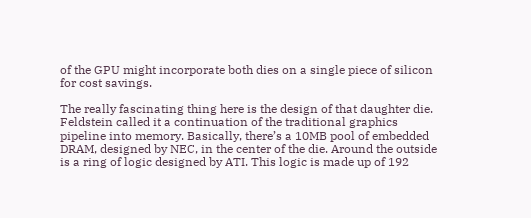of the GPU might incorporate both dies on a single piece of silicon for cost savings.

The really fascinating thing here is the design of that daughter die. Feldstein called it a continuation of the traditional graphics pipeline into memory. Basically, there’s a 10MB pool of embedded DRAM, designed by NEC, in the center of the die. Around the outside is a ring of logic designed by ATI. This logic is made up of 192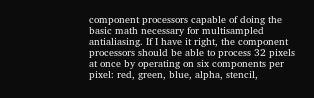component processors capable of doing the basic math necessary for multisampled antialiasing. If I have it right, the component processors should be able to process 32 pixels at once by operating on six components per pixel: red, green, blue, alpha, stencil,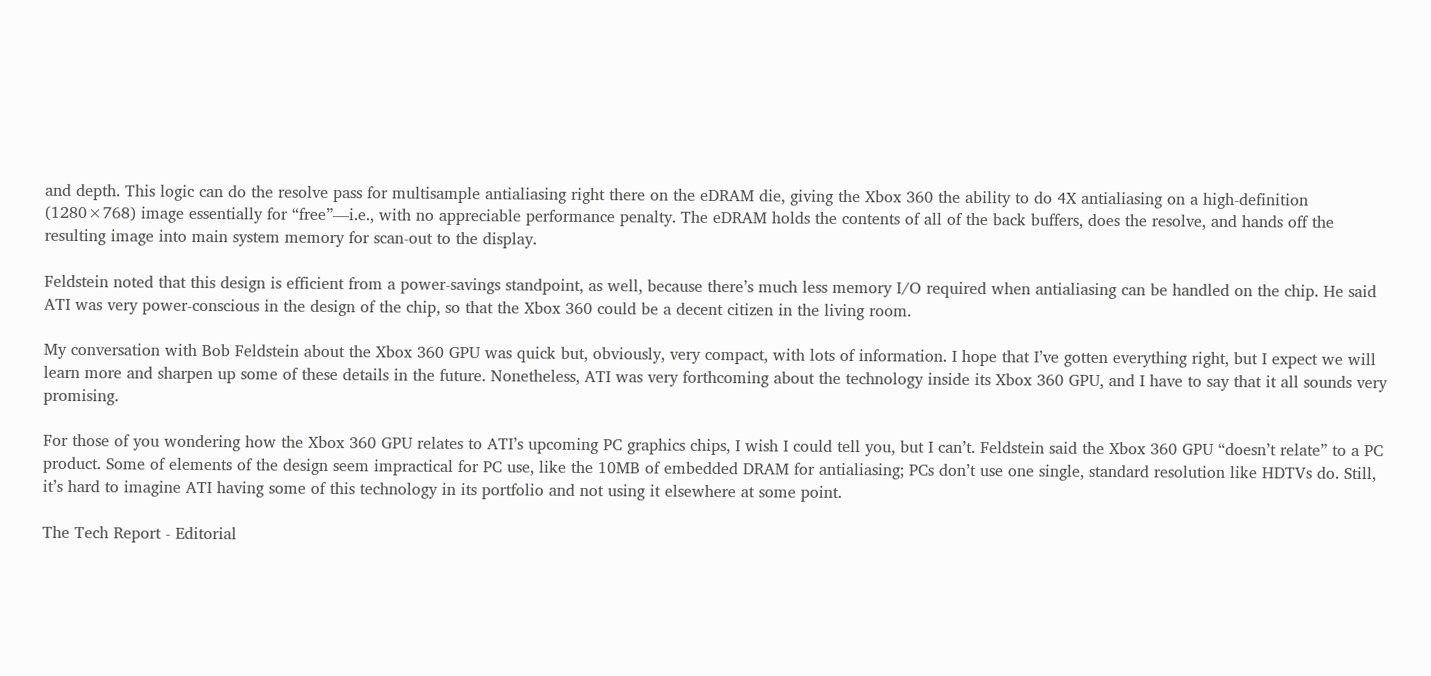and depth. This logic can do the resolve pass for multisample antialiasing right there on the eDRAM die, giving the Xbox 360 the ability to do 4X antialiasing on a high-definition (1280×768) image essentially for “free”—i.e., with no appreciable performance penalty. The eDRAM holds the contents of all of the back buffers, does the resolve, and hands off the resulting image into main system memory for scan-out to the display.

Feldstein noted that this design is efficient from a power-savings standpoint, as well, because there’s much less memory I/O required when antialiasing can be handled on the chip. He said ATI was very power-conscious in the design of the chip, so that the Xbox 360 could be a decent citizen in the living room.

My conversation with Bob Feldstein about the Xbox 360 GPU was quick but, obviously, very compact, with lots of information. I hope that I’ve gotten everything right, but I expect we will learn more and sharpen up some of these details in the future. Nonetheless, ATI was very forthcoming about the technology inside its Xbox 360 GPU, and I have to say that it all sounds very promising.

For those of you wondering how the Xbox 360 GPU relates to ATI’s upcoming PC graphics chips, I wish I could tell you, but I can’t. Feldstein said the Xbox 360 GPU “doesn’t relate” to a PC product. Some of elements of the design seem impractical for PC use, like the 10MB of embedded DRAM for antialiasing; PCs don’t use one single, standard resolution like HDTVs do. Still, it’s hard to imagine ATI having some of this technology in its portfolio and not using it elsewhere at some point.

The Tech Report - Editorial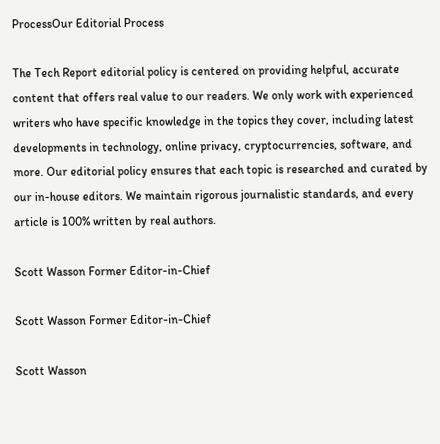ProcessOur Editorial Process

The Tech Report editorial policy is centered on providing helpful, accurate content that offers real value to our readers. We only work with experienced writers who have specific knowledge in the topics they cover, including latest developments in technology, online privacy, cryptocurrencies, software, and more. Our editorial policy ensures that each topic is researched and curated by our in-house editors. We maintain rigorous journalistic standards, and every article is 100% written by real authors.

Scott Wasson Former Editor-in-Chief

Scott Wasson Former Editor-in-Chief

Scott Wasson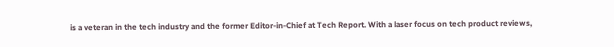is a veteran in the tech industry and the former Editor-in-Chief at Tech Report. With a laser focus on tech product reviews,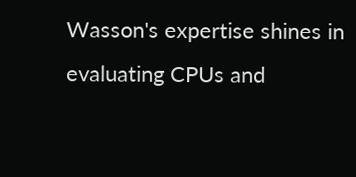Wasson's expertise shines in evaluating CPUs and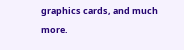graphics cards, and much more.